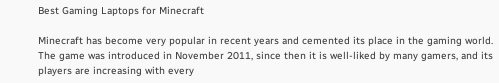Best Gaming Laptops for Minecraft

Minecraft has become very popular in recent years and cemented its place in the gaming world. The game was introduced in November 2011, since then it is well-liked by many gamers, and its players are increasing with every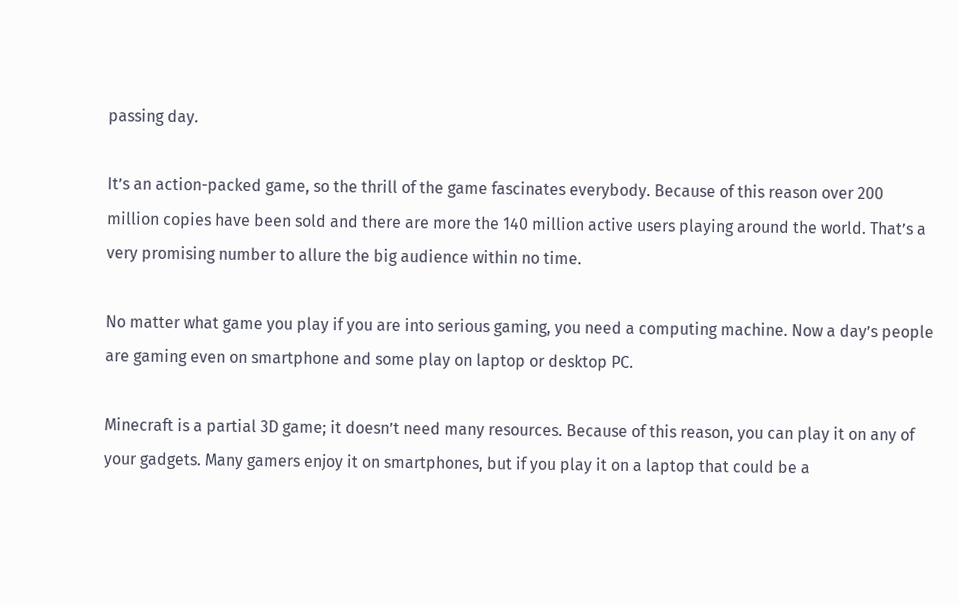passing day.

It’s an action-packed game, so the thrill of the game fascinates everybody. Because of this reason over 200 million copies have been sold and there are more the 140 million active users playing around the world. That’s a very promising number to allure the big audience within no time.

No matter what game you play if you are into serious gaming, you need a computing machine. Now a day’s people are gaming even on smartphone and some play on laptop or desktop PC.

Minecraft is a partial 3D game; it doesn’t need many resources. Because of this reason, you can play it on any of your gadgets. Many gamers enjoy it on smartphones, but if you play it on a laptop that could be a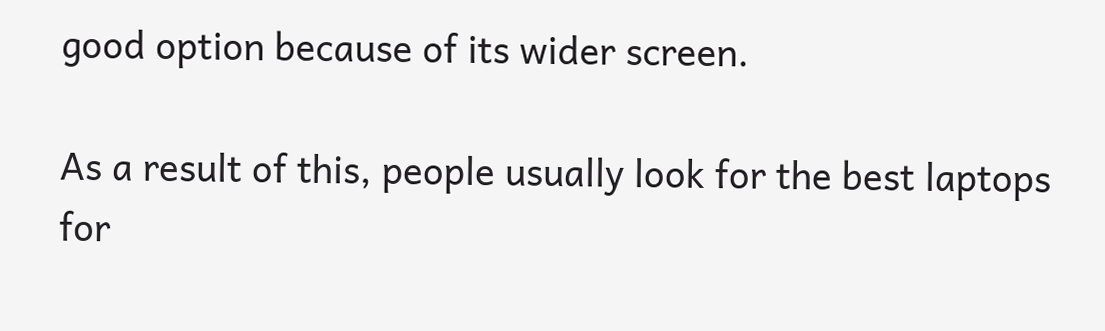good option because of its wider screen.

As a result of this, people usually look for the best laptops for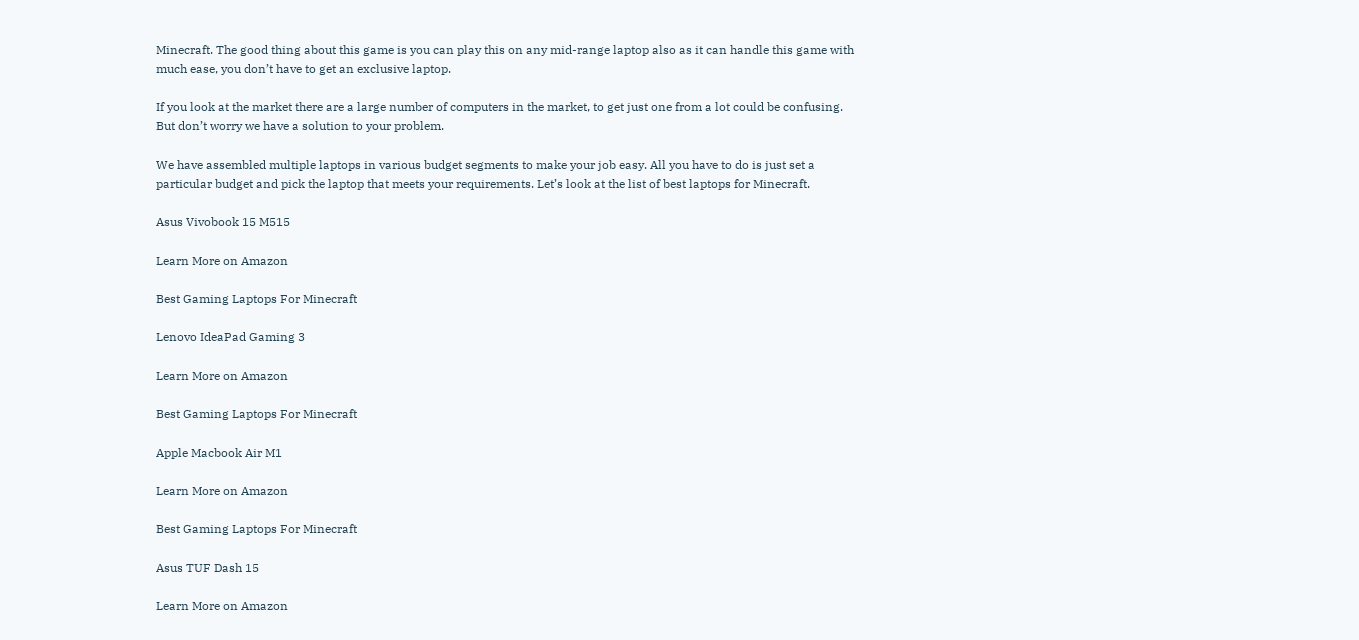Minecraft. The good thing about this game is you can play this on any mid-range laptop also as it can handle this game with much ease, you don’t have to get an exclusive laptop.

If you look at the market there are a large number of computers in the market, to get just one from a lot could be confusing. But don’t worry we have a solution to your problem.

We have assembled multiple laptops in various budget segments to make your job easy. All you have to do is just set a particular budget and pick the laptop that meets your requirements. Let’s look at the list of best laptops for Minecraft.

Asus Vivobook 15 M515

Learn More on Amazon

Best Gaming Laptops For Minecraft

Lenovo IdeaPad Gaming 3

Learn More on Amazon

Best Gaming Laptops For Minecraft

Apple Macbook Air M1

Learn More on Amazon

Best Gaming Laptops For Minecraft

Asus TUF Dash 15

Learn More on Amazon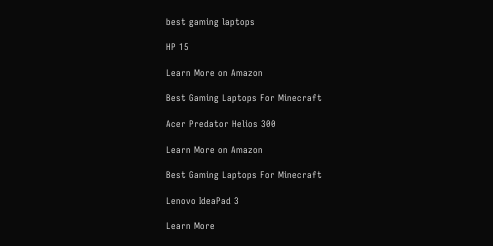best gaming laptops

HP 15

Learn More on Amazon

Best Gaming Laptops For Minecraft

Acer Predator Helios 300

Learn More on Amazon

Best Gaming Laptops For Minecraft

Lenovo IdeaPad 3

Learn More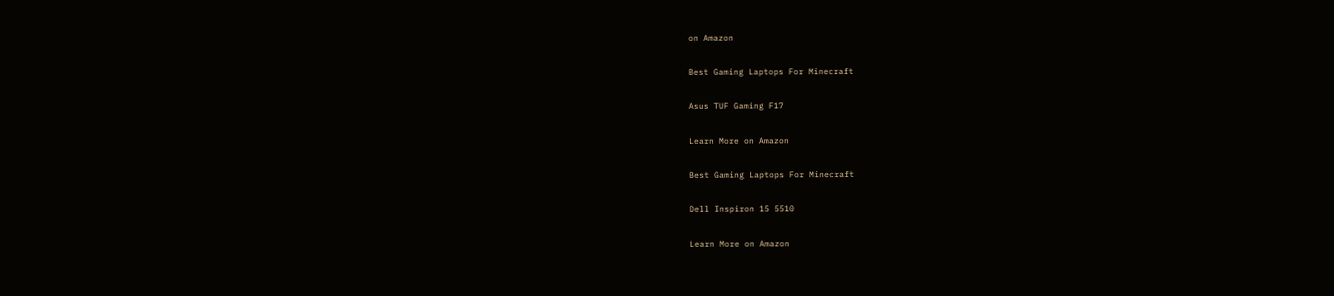on Amazon

Best Gaming Laptops For Minecraft

Asus TUF Gaming F17

Learn More on Amazon

Best Gaming Laptops For Minecraft

Dell Inspiron 15 5510

Learn More on Amazon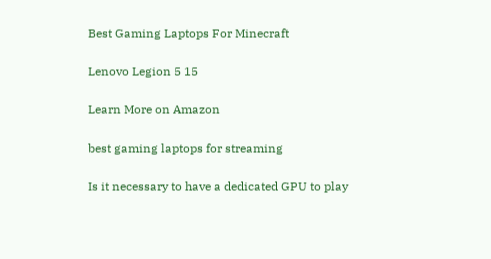Best Gaming Laptops For Minecraft

Lenovo Legion 5 15

Learn More on Amazon

best gaming laptops for streaming

Is it necessary to have a dedicated GPU to play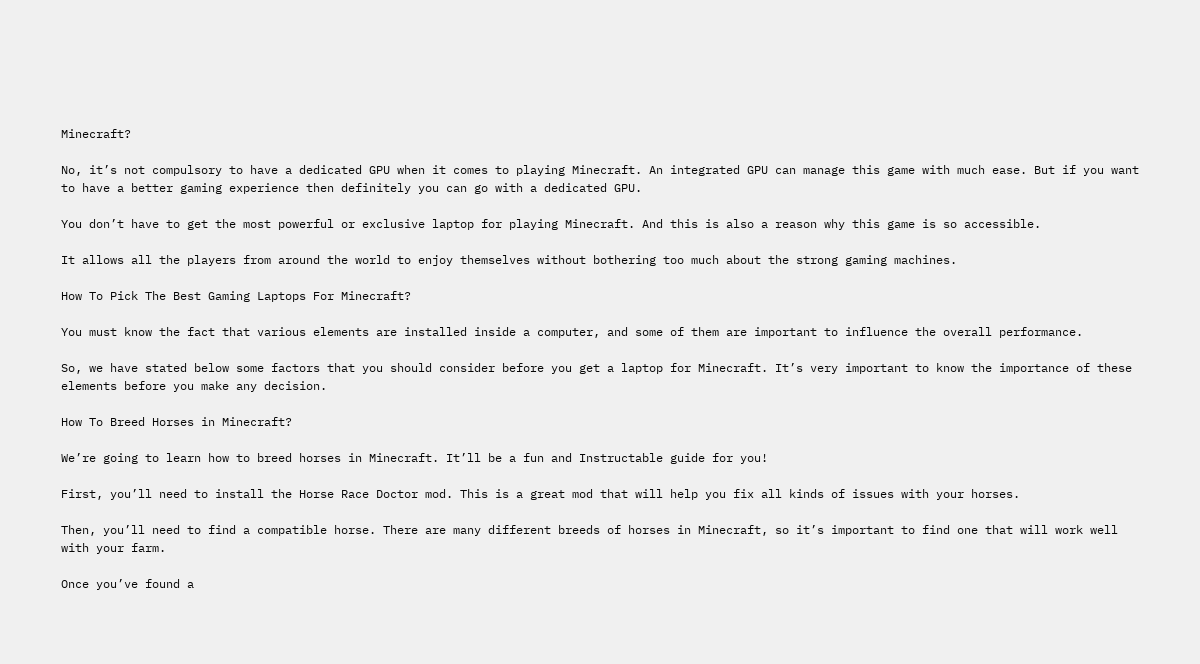Minecraft?

No, it’s not compulsory to have a dedicated GPU when it comes to playing Minecraft. An integrated GPU can manage this game with much ease. But if you want to have a better gaming experience then definitely you can go with a dedicated GPU.

You don’t have to get the most powerful or exclusive laptop for playing Minecraft. And this is also a reason why this game is so accessible.

It allows all the players from around the world to enjoy themselves without bothering too much about the strong gaming machines.

How To Pick The Best Gaming Laptops For Minecraft?

You must know the fact that various elements are installed inside a computer, and some of them are important to influence the overall performance.

So, we have stated below some factors that you should consider before you get a laptop for Minecraft. It’s very important to know the importance of these elements before you make any decision.

How To Breed Horses in Minecraft?

We’re going to learn how to breed horses in Minecraft. It’ll be a fun and Instructable guide for you!

First, you’ll need to install the Horse Race Doctor mod. This is a great mod that will help you fix all kinds of issues with your horses.

Then, you’ll need to find a compatible horse. There are many different breeds of horses in Minecraft, so it’s important to find one that will work well with your farm.

Once you’ve found a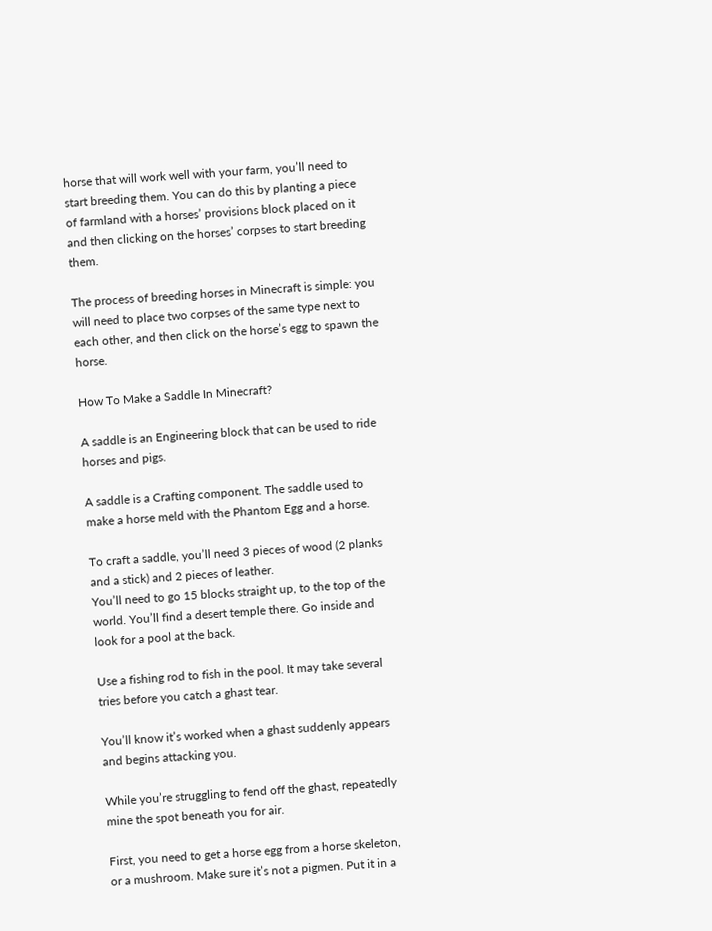horse that will work well with your farm, you’ll need to start breeding them. You can do this by planting a piece of farmland with a horses’ provisions block placed on it and then clicking on the horses’ corpses to start breeding them.

The process of breeding horses in Minecraft is simple: you will need to place two corpses of the same type next to each other, and then click on the horse’s egg to spawn the horse.

How To Make a Saddle In Minecraft?

A saddle is an Engineering block that can be used to ride horses and pigs.

A saddle is a Crafting component. The saddle used to make a horse meld with the Phantom Egg and a horse.

To craft a saddle, you’ll need 3 pieces of wood (2 planks and a stick) and 2 pieces of leather.
You’ll need to go 15 blocks straight up, to the top of the world. You’ll find a desert temple there. Go inside and look for a pool at the back.

Use a fishing rod to fish in the pool. It may take several tries before you catch a ghast tear.

You’ll know it’s worked when a ghast suddenly appears and begins attacking you.

While you’re struggling to fend off the ghast, repeatedly mine the spot beneath you for air.

First, you need to get a horse egg from a horse skeleton, or a mushroom. Make sure it’s not a pigmen. Put it in a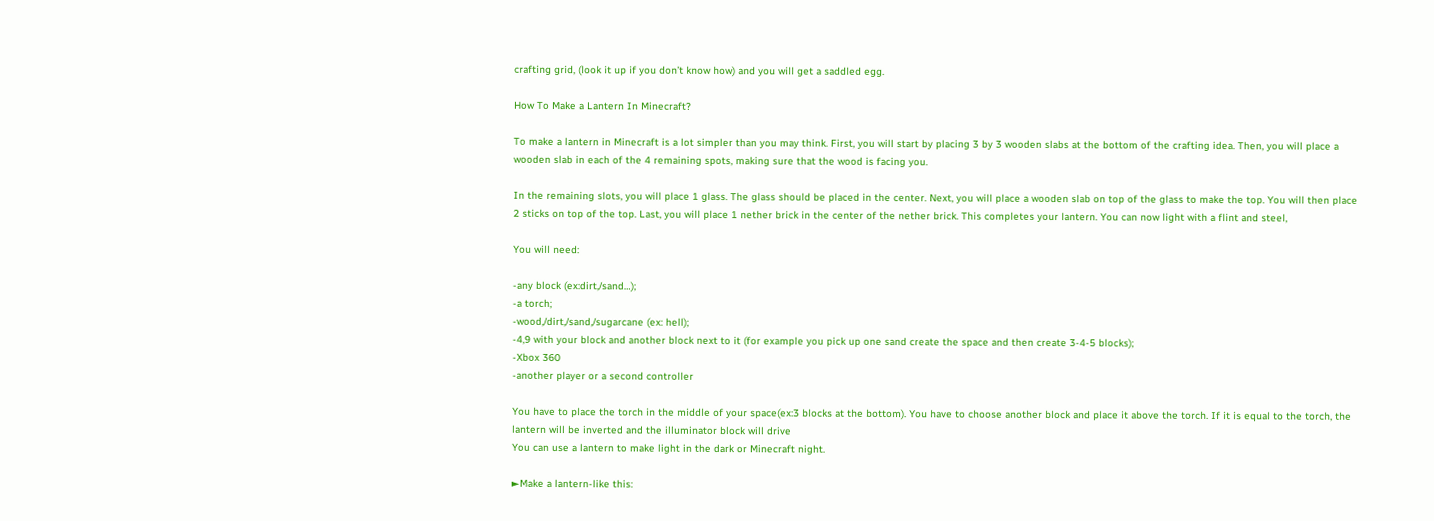crafting grid, (look it up if you don’t know how) and you will get a saddled egg.

How To Make a Lantern In Minecraft?

To make a lantern in Minecraft is a lot simpler than you may think. First, you will start by placing 3 by 3 wooden slabs at the bottom of the crafting idea. Then, you will place a wooden slab in each of the 4 remaining spots, making sure that the wood is facing you.

In the remaining slots, you will place 1 glass. The glass should be placed in the center. Next, you will place a wooden slab on top of the glass to make the top. You will then place 2 sticks on top of the top. Last, you will place 1 nether brick in the center of the nether brick. This completes your lantern. You can now light with a flint and steel,

You will need:

-any block (ex:dirt,/sand…);
-a torch;
-wood,/dirt,/sand,/sugarcane (ex: hell);
-4,9 with your block and another block next to it (for example you pick up one sand create the space and then create 3-4-5 blocks);
-Xbox 360
-another player or a second controller

You have to place the torch in the middle of your space(ex:3 blocks at the bottom). You have to choose another block and place it above the torch. If it is equal to the torch, the lantern will be inverted and the illuminator block will drive
You can use a lantern to make light in the dark or Minecraft night.

►Make a lantern-like this: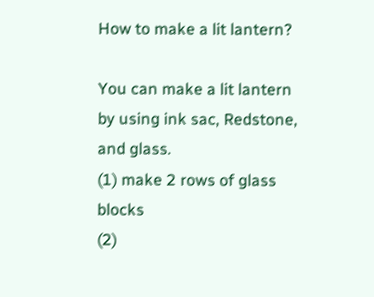How to make a lit lantern?

You can make a lit lantern by using ink sac, Redstone, and glass.
(1) make 2 rows of glass blocks
(2)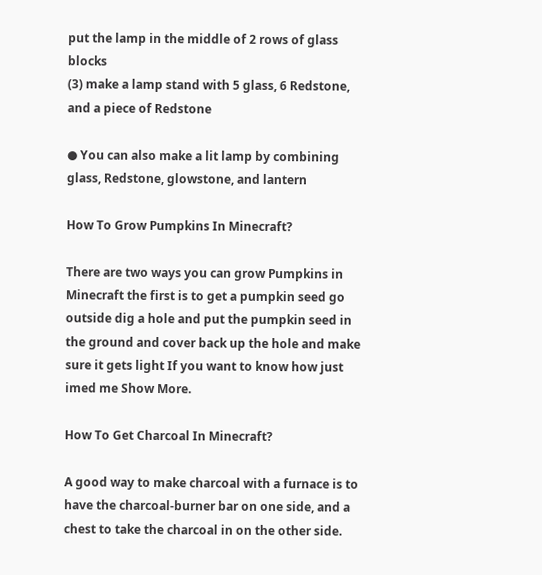put the lamp in the middle of 2 rows of glass blocks
(3) make a lamp stand with 5 glass, 6 Redstone, and a piece of Redstone

● You can also make a lit lamp by combining glass, Redstone, glowstone, and lantern

How To Grow Pumpkins In Minecraft?

There are two ways you can grow Pumpkins in Minecraft the first is to get a pumpkin seed go outside dig a hole and put the pumpkin seed in the ground and cover back up the hole and make sure it gets light If you want to know how just imed me Show More.

How To Get Charcoal In Minecraft?

A good way to make charcoal with a furnace is to have the charcoal-burner bar on one side, and a chest to take the charcoal in on the other side.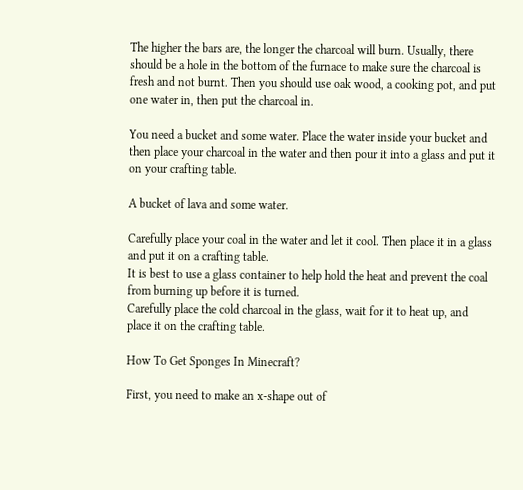The higher the bars are, the longer the charcoal will burn. Usually, there should be a hole in the bottom of the furnace to make sure the charcoal is fresh and not burnt. Then you should use oak wood, a cooking pot, and put one water in, then put the charcoal in.

You need a bucket and some water. Place the water inside your bucket and then place your charcoal in the water and then pour it into a glass and put it on your crafting table.

A bucket of lava and some water.

Carefully place your coal in the water and let it cool. Then place it in a glass and put it on a crafting table.
It is best to use a glass container to help hold the heat and prevent the coal from burning up before it is turned.
Carefully place the cold charcoal in the glass, wait for it to heat up, and place it on the crafting table.

How To Get Sponges In Minecraft?

First, you need to make an x-shape out of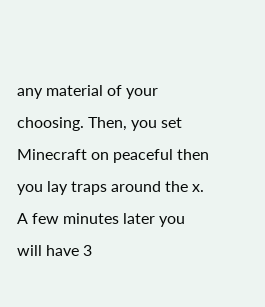any material of your choosing. Then, you set Minecraft on peaceful then you lay traps around the x. A few minutes later you will have 3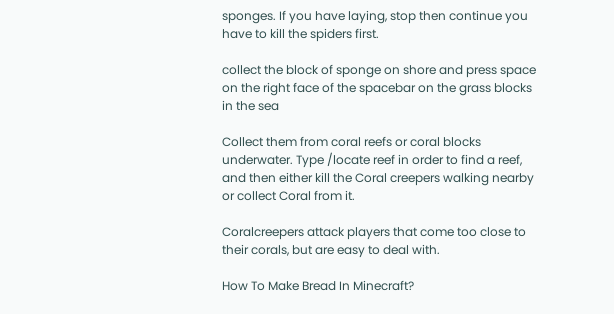sponges. If you have laying, stop then continue you have to kill the spiders first.

collect the block of sponge on shore and press space on the right face of the spacebar on the grass blocks in the sea

Collect them from coral reefs or coral blocks underwater. Type /locate reef in order to find a reef, and then either kill the Coral creepers walking nearby or collect Coral from it.

Coralcreepers attack players that come too close to their corals, but are easy to deal with.

How To Make Bread In Minecraft?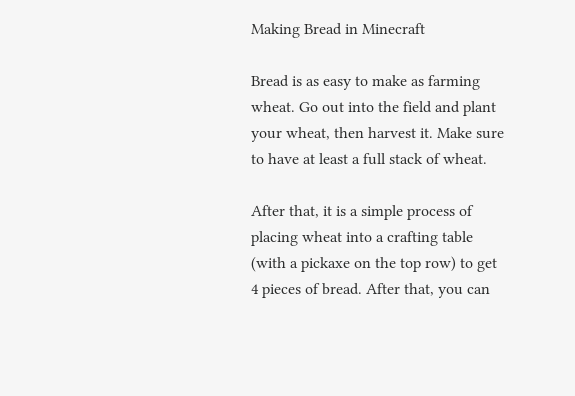Making Bread in Minecraft

Bread is as easy to make as farming wheat. Go out into the field and plant your wheat, then harvest it. Make sure to have at least a full stack of wheat.

After that, it is a simple process of placing wheat into a crafting table (with a pickaxe on the top row) to get 4 pieces of bread. After that, you can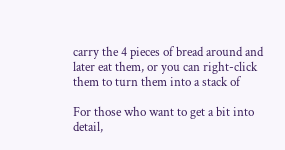carry the 4 pieces of bread around and later eat them, or you can right-click them to turn them into a stack of

For those who want to get a bit into detail,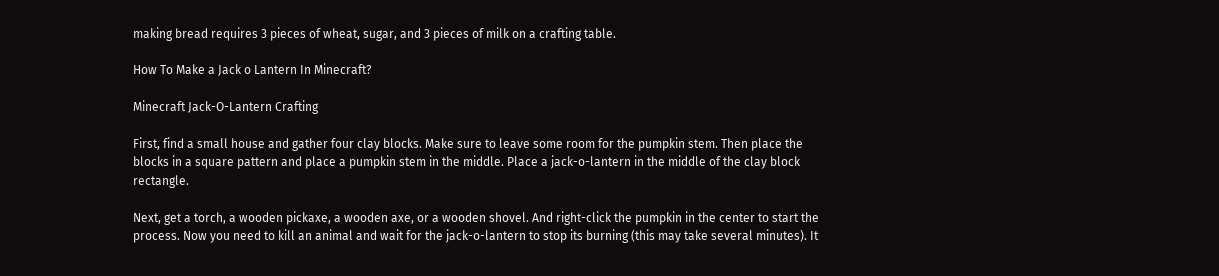making bread requires 3 pieces of wheat, sugar, and 3 pieces of milk on a crafting table.

How To Make a Jack o Lantern In Minecraft?

Minecraft Jack-O-Lantern Crafting

First, find a small house and gather four clay blocks. Make sure to leave some room for the pumpkin stem. Then place the blocks in a square pattern and place a pumpkin stem in the middle. Place a jack-o-lantern in the middle of the clay block rectangle.

Next, get a torch, a wooden pickaxe, a wooden axe, or a wooden shovel. And right-click the pumpkin in the center to start the process. Now you need to kill an animal and wait for the jack-o-lantern to stop its burning (this may take several minutes). It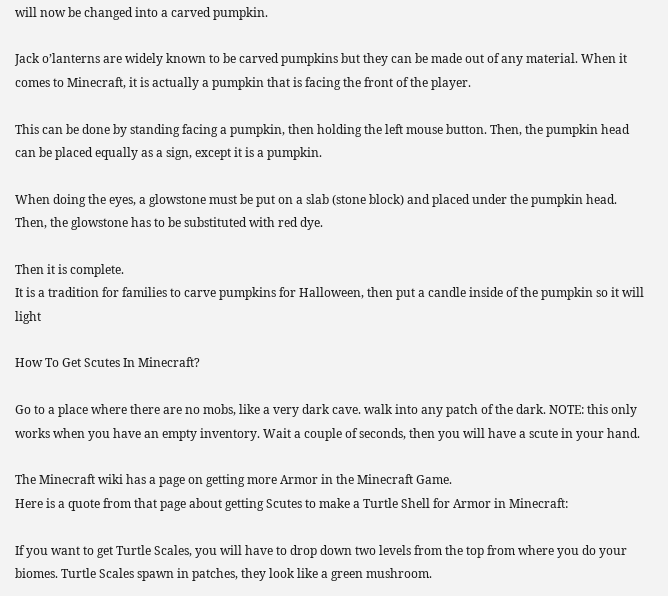will now be changed into a carved pumpkin.

Jack o’lanterns are widely known to be carved pumpkins but they can be made out of any material. When it comes to Minecraft, it is actually a pumpkin that is facing the front of the player.

This can be done by standing facing a pumpkin, then holding the left mouse button. Then, the pumpkin head can be placed equally as a sign, except it is a pumpkin.

When doing the eyes, a glowstone must be put on a slab (stone block) and placed under the pumpkin head. Then, the glowstone has to be substituted with red dye.

Then it is complete.
It is a tradition for families to carve pumpkins for Halloween, then put a candle inside of the pumpkin so it will light

How To Get Scutes In Minecraft?

Go to a place where there are no mobs, like a very dark cave. walk into any patch of the dark. NOTE: this only works when you have an empty inventory. Wait a couple of seconds, then you will have a scute in your hand.

The Minecraft wiki has a page on getting more Armor in the Minecraft Game.
Here is a quote from that page about getting Scutes to make a Turtle Shell for Armor in Minecraft:

If you want to get Turtle Scales, you will have to drop down two levels from the top from where you do your biomes. Turtle Scales spawn in patches, they look like a green mushroom.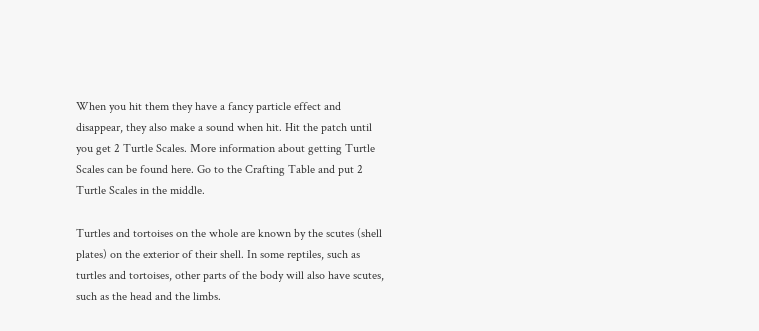When you hit them they have a fancy particle effect and disappear, they also make a sound when hit. Hit the patch until you get 2 Turtle Scales. More information about getting Turtle Scales can be found here. Go to the Crafting Table and put 2 Turtle Scales in the middle.

Turtles and tortoises on the whole are known by the scutes (shell plates) on the exterior of their shell. In some reptiles, such as turtles and tortoises, other parts of the body will also have scutes, such as the head and the limbs.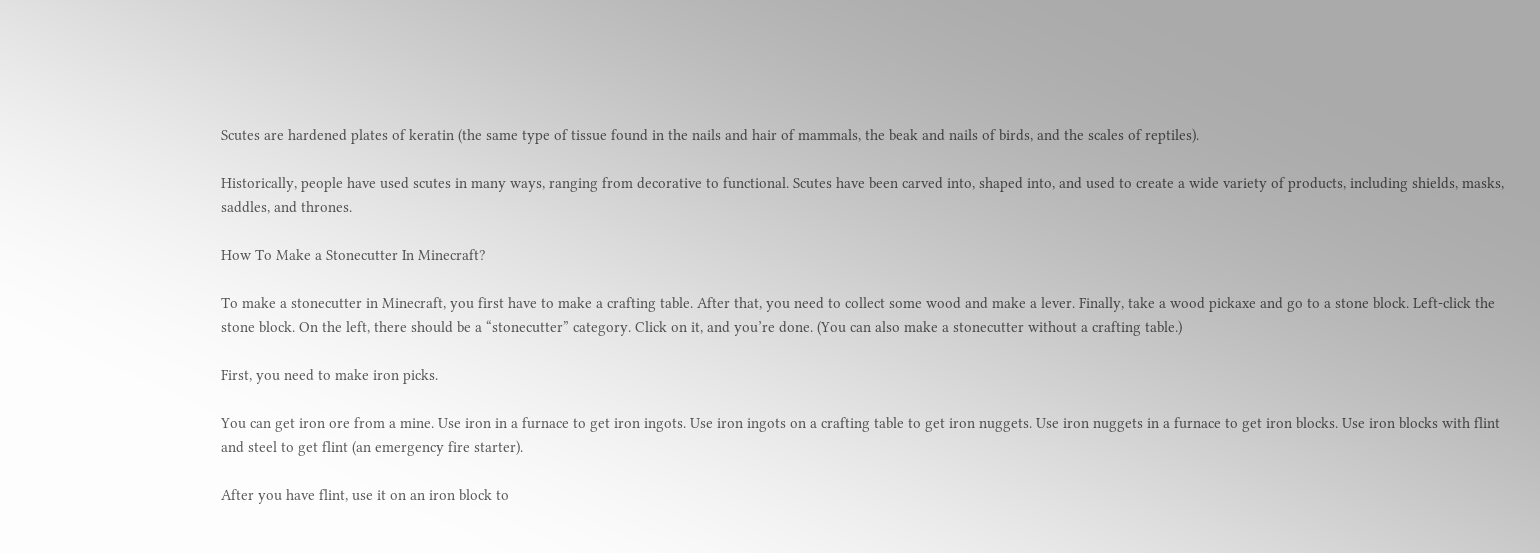Scutes are hardened plates of keratin (the same type of tissue found in the nails and hair of mammals, the beak and nails of birds, and the scales of reptiles).

Historically, people have used scutes in many ways, ranging from decorative to functional. Scutes have been carved into, shaped into, and used to create a wide variety of products, including shields, masks, saddles, and thrones.

How To Make a Stonecutter In Minecraft?

To make a stonecutter in Minecraft, you first have to make a crafting table. After that, you need to collect some wood and make a lever. Finally, take a wood pickaxe and go to a stone block. Left-click the stone block. On the left, there should be a “stonecutter” category. Click on it, and you’re done. (You can also make a stonecutter without a crafting table.)

First, you need to make iron picks.

You can get iron ore from a mine. Use iron in a furnace to get iron ingots. Use iron ingots on a crafting table to get iron nuggets. Use iron nuggets in a furnace to get iron blocks. Use iron blocks with flint and steel to get flint (an emergency fire starter).

After you have flint, use it on an iron block to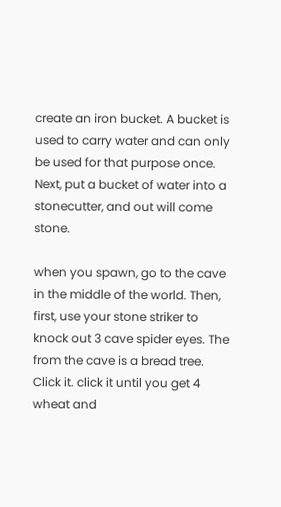create an iron bucket. A bucket is used to carry water and can only be used for that purpose once. Next, put a bucket of water into a stonecutter, and out will come stone.

when you spawn, go to the cave in the middle of the world. Then, first, use your stone striker to knock out 3 cave spider eyes. The from the cave is a bread tree. Click it. click it until you get 4 wheat and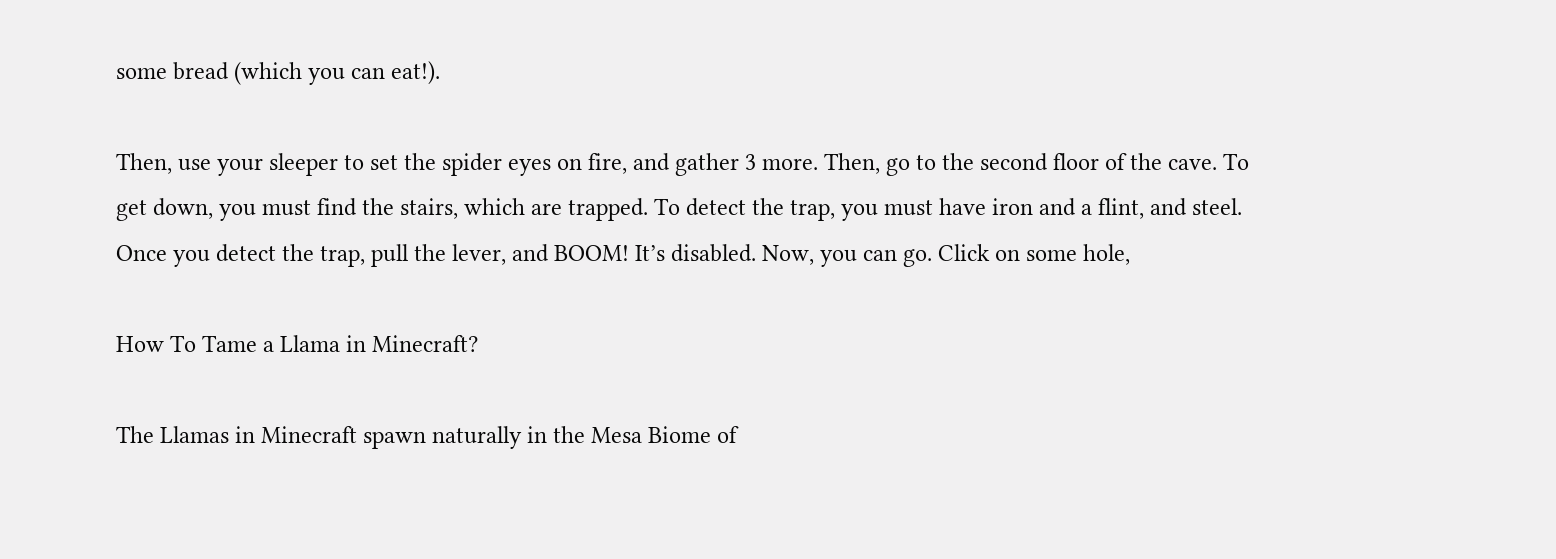some bread (which you can eat!).

Then, use your sleeper to set the spider eyes on fire, and gather 3 more. Then, go to the second floor of the cave. To get down, you must find the stairs, which are trapped. To detect the trap, you must have iron and a flint, and steel. Once you detect the trap, pull the lever, and BOOM! It’s disabled. Now, you can go. Click on some hole,

How To Tame a Llama in Minecraft?

The Llamas in Minecraft spawn naturally in the Mesa Biome of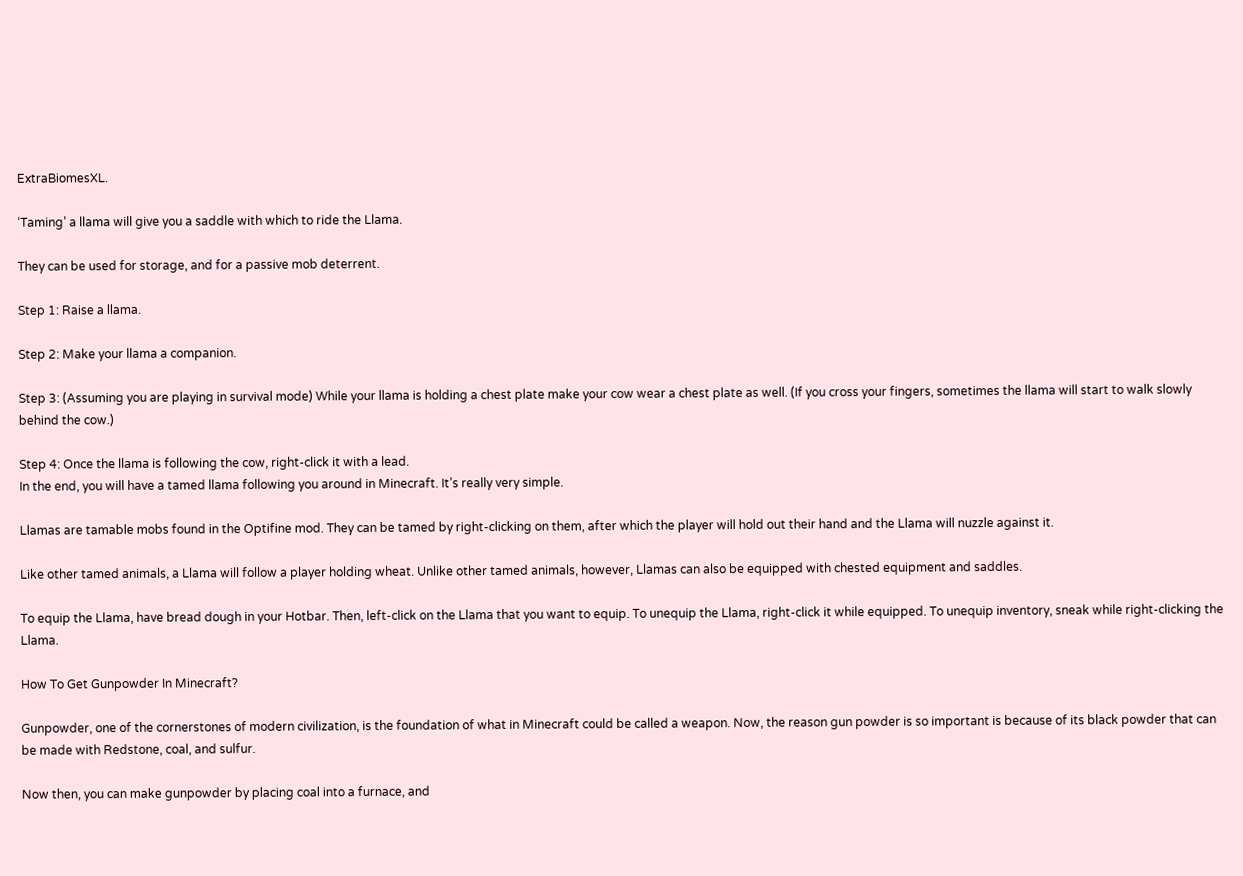ExtraBiomesXL.

‘Taming’ a llama will give you a saddle with which to ride the Llama.

They can be used for storage, and for a passive mob deterrent.

Step 1: Raise a llama.

Step 2: Make your llama a companion.

Step 3: (Assuming you are playing in survival mode) While your llama is holding a chest plate make your cow wear a chest plate as well. (If you cross your fingers, sometimes the llama will start to walk slowly behind the cow.)

Step 4: Once the llama is following the cow, right-click it with a lead.
In the end, you will have a tamed llama following you around in Minecraft. It’s really very simple.

Llamas are tamable mobs found in the Optifine mod. They can be tamed by right-clicking on them, after which the player will hold out their hand and the Llama will nuzzle against it.

Like other tamed animals, a Llama will follow a player holding wheat. Unlike other tamed animals, however, Llamas can also be equipped with chested equipment and saddles.

To equip the Llama, have bread dough in your Hotbar. Then, left-click on the Llama that you want to equip. To unequip the Llama, right-click it while equipped. To unequip inventory, sneak while right-clicking the Llama.

How To Get Gunpowder In Minecraft?

Gunpowder, one of the cornerstones of modern civilization, is the foundation of what in Minecraft could be called a weapon. Now, the reason gun powder is so important is because of its black powder that can be made with Redstone, coal, and sulfur.

Now then, you can make gunpowder by placing coal into a furnace, and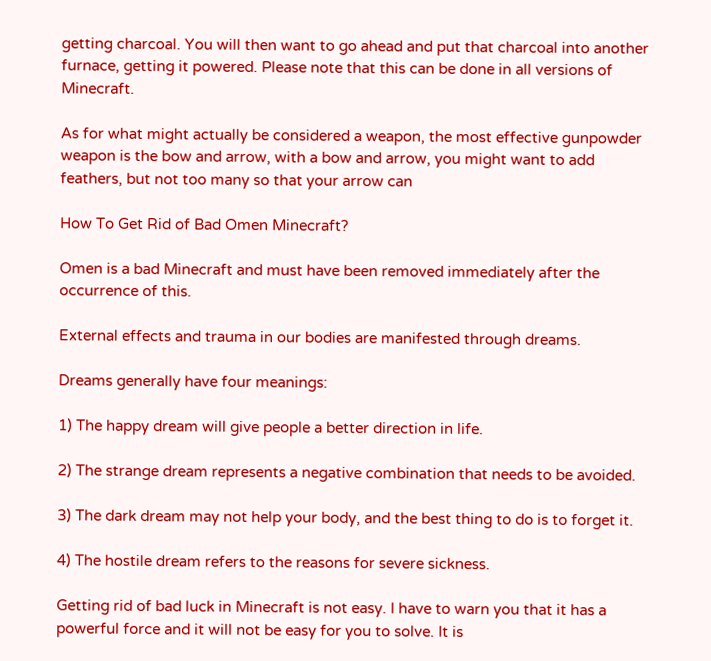getting charcoal. You will then want to go ahead and put that charcoal into another furnace, getting it powered. Please note that this can be done in all versions of Minecraft.

As for what might actually be considered a weapon, the most effective gunpowder weapon is the bow and arrow, with a bow and arrow, you might want to add feathers, but not too many so that your arrow can

How To Get Rid of Bad Omen Minecraft?

Omen is a bad Minecraft and must have been removed immediately after the occurrence of this.

External effects and trauma in our bodies are manifested through dreams.

Dreams generally have four meanings:

1) The happy dream will give people a better direction in life.

2) The strange dream represents a negative combination that needs to be avoided.

3) The dark dream may not help your body, and the best thing to do is to forget it.

4) The hostile dream refers to the reasons for severe sickness.

Getting rid of bad luck in Minecraft is not easy. I have to warn you that it has a powerful force and it will not be easy for you to solve. It is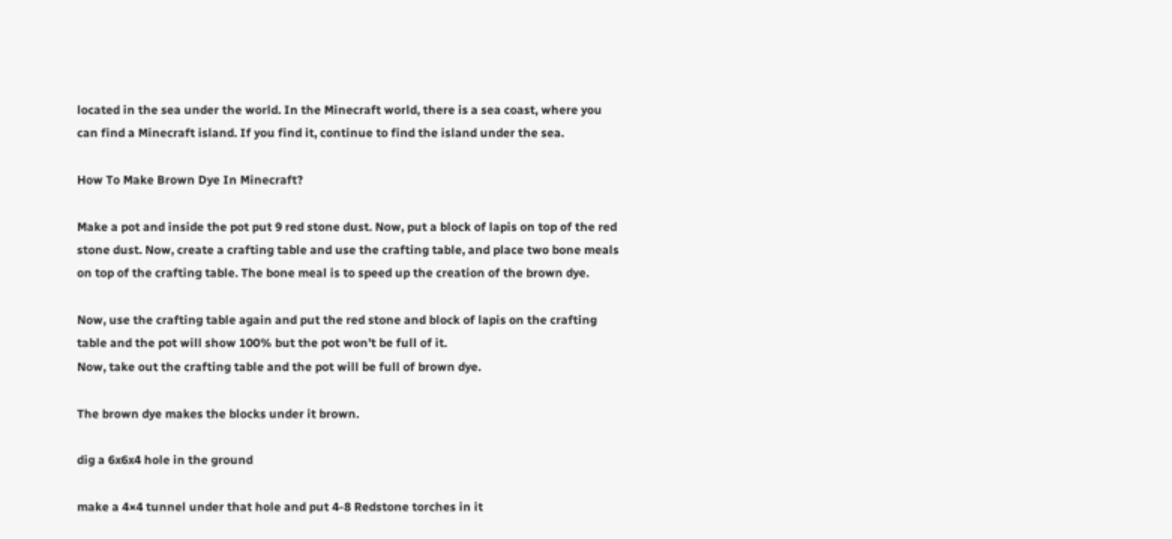located in the sea under the world. In the Minecraft world, there is a sea coast, where you can find a Minecraft island. If you find it, continue to find the island under the sea.

How To Make Brown Dye In Minecraft?

Make a pot and inside the pot put 9 red stone dust. Now, put a block of lapis on top of the red stone dust. Now, create a crafting table and use the crafting table, and place two bone meals on top of the crafting table. The bone meal is to speed up the creation of the brown dye.

Now, use the crafting table again and put the red stone and block of lapis on the crafting table and the pot will show 100% but the pot won’t be full of it.
Now, take out the crafting table and the pot will be full of brown dye.

The brown dye makes the blocks under it brown.

dig a 6x6x4 hole in the ground

make a 4×4 tunnel under that hole and put 4-8 Redstone torches in it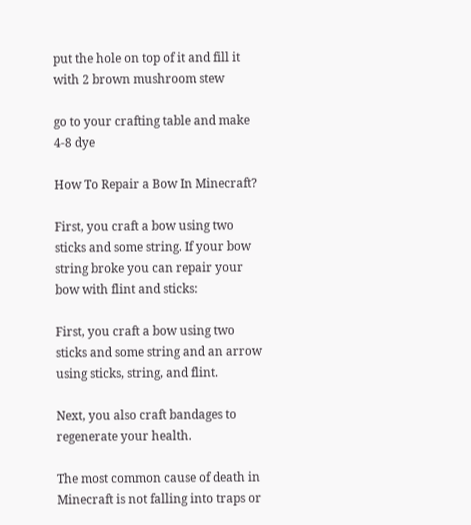put the hole on top of it and fill it with 2 brown mushroom stew

go to your crafting table and make 4-8 dye

How To Repair a Bow In Minecraft?

First, you craft a bow using two sticks and some string. If your bow string broke you can repair your bow with flint and sticks:

First, you craft a bow using two sticks and some string and an arrow using sticks, string, and flint.

Next, you also craft bandages to regenerate your health.

The most common cause of death in Minecraft is not falling into traps or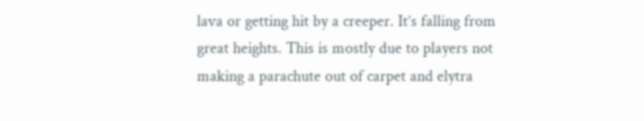lava or getting hit by a creeper. It’s falling from great heights. This is mostly due to players not making a parachute out of carpet and elytra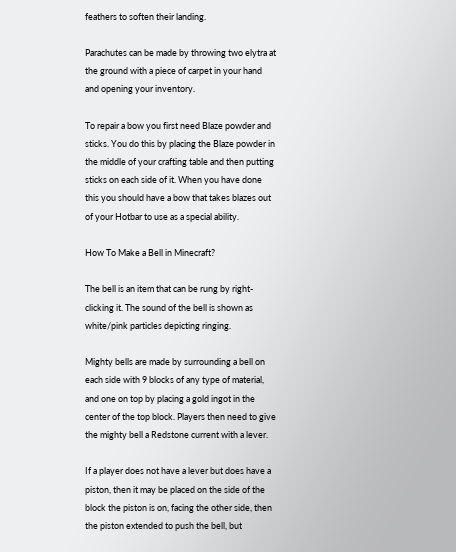feathers to soften their landing.

Parachutes can be made by throwing two elytra at the ground with a piece of carpet in your hand and opening your inventory.

To repair a bow you first need Blaze powder and sticks. You do this by placing the Blaze powder in the middle of your crafting table and then putting sticks on each side of it. When you have done this you should have a bow that takes blazes out of your Hotbar to use as a special ability.

How To Make a Bell in Minecraft?

The bell is an item that can be rung by right-clicking it. The sound of the bell is shown as white/pink particles depicting ringing.

Mighty bells are made by surrounding a bell on each side with 9 blocks of any type of material, and one on top by placing a gold ingot in the center of the top block. Players then need to give the mighty bell a Redstone current with a lever.

If a player does not have a lever but does have a piston, then it may be placed on the side of the block the piston is on, facing the other side, then the piston extended to push the bell, but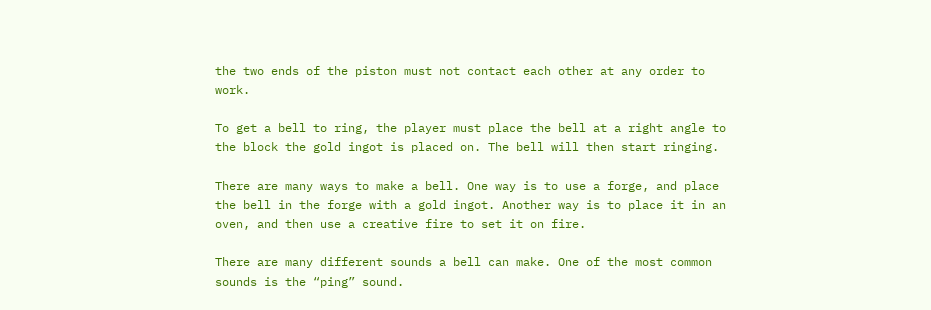the two ends of the piston must not contact each other at any order to work.

To get a bell to ring, the player must place the bell at a right angle to the block the gold ingot is placed on. The bell will then start ringing.

There are many ways to make a bell. One way is to use a forge, and place the bell in the forge with a gold ingot. Another way is to place it in an oven, and then use a creative fire to set it on fire.

There are many different sounds a bell can make. One of the most common sounds is the “ping” sound.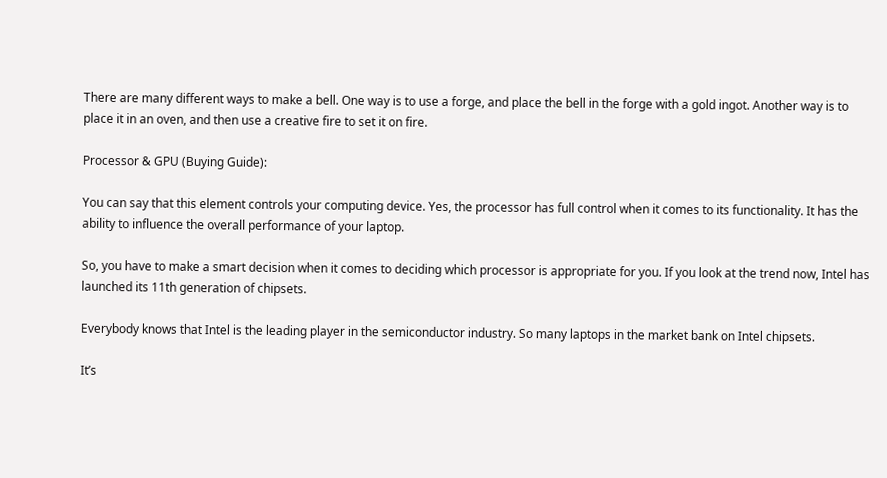There are many different ways to make a bell. One way is to use a forge, and place the bell in the forge with a gold ingot. Another way is to place it in an oven, and then use a creative fire to set it on fire.

Processor & GPU (Buying Guide):

You can say that this element controls your computing device. Yes, the processor has full control when it comes to its functionality. It has the ability to influence the overall performance of your laptop.

So, you have to make a smart decision when it comes to deciding which processor is appropriate for you. If you look at the trend now, Intel has launched its 11th generation of chipsets.

Everybody knows that Intel is the leading player in the semiconductor industry. So many laptops in the market bank on Intel chipsets.

It’s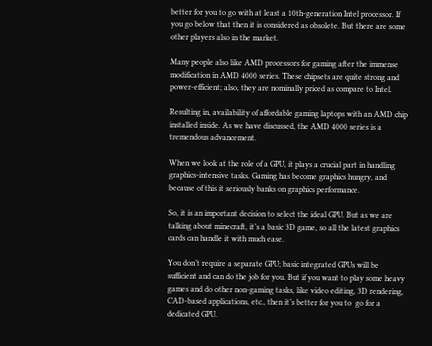better for you to go with at least a 10th-generation Intel processor. If you go below that then it is considered as obsolete. But there are some other players also in the market.

Many people also like AMD processors for gaming after the immense modification in AMD 4000 series. These chipsets are quite strong and power-efficient; also, they are nominally priced as compare to Intel.

Resulting in, availability of affordable gaming laptops with an AMD chip installed inside. As we have discussed, the AMD 4000 series is a tremendous advancement.

When we look at the role of a GPU, it plays a crucial part in handling graphics-intensive tasks. Gaming has become graphics hungry, and because of this it seriously banks on graphics performance.

So, it is an important decision to select the ideal GPU. But as we are talking about minecraft, it’s a basic 3D game, so all the latest graphics cards can handle it with much ease.

You don’t require a separate GPU; basic integrated GPUs will be sufficient and can do the job for you. But if you want to play some heavy games and do other non-gaming tasks, like video editing, 3D rendering, CAD-based applications, etc., then it’s better for you to  go for a dedicated GPU.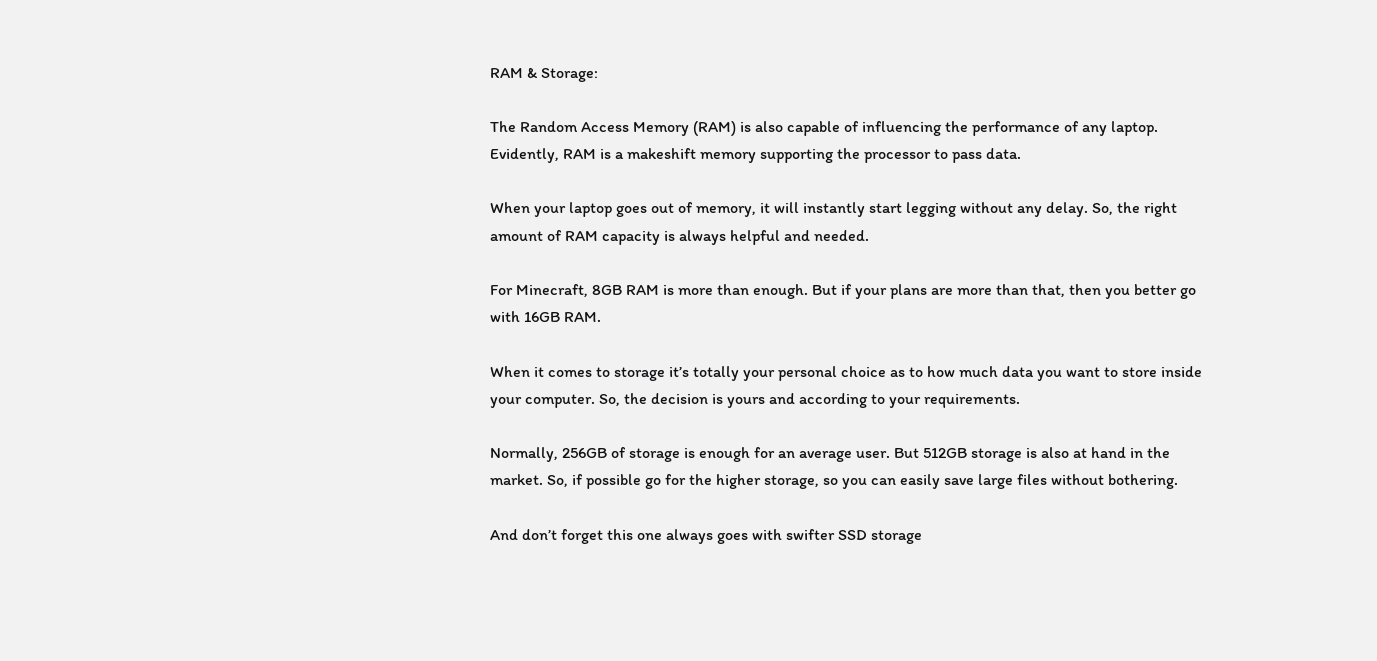RAM & Storage:

The Random Access Memory (RAM) is also capable of influencing the performance of any laptop. Evidently, RAM is a makeshift memory supporting the processor to pass data.

When your laptop goes out of memory, it will instantly start legging without any delay. So, the right amount of RAM capacity is always helpful and needed.

For Minecraft, 8GB RAM is more than enough. But if your plans are more than that, then you better go with 16GB RAM.

When it comes to storage it’s totally your personal choice as to how much data you want to store inside your computer. So, the decision is yours and according to your requirements.

Normally, 256GB of storage is enough for an average user. But 512GB storage is also at hand in the market. So, if possible go for the higher storage, so you can easily save large files without bothering.

And don’t forget this one always goes with swifter SSD storage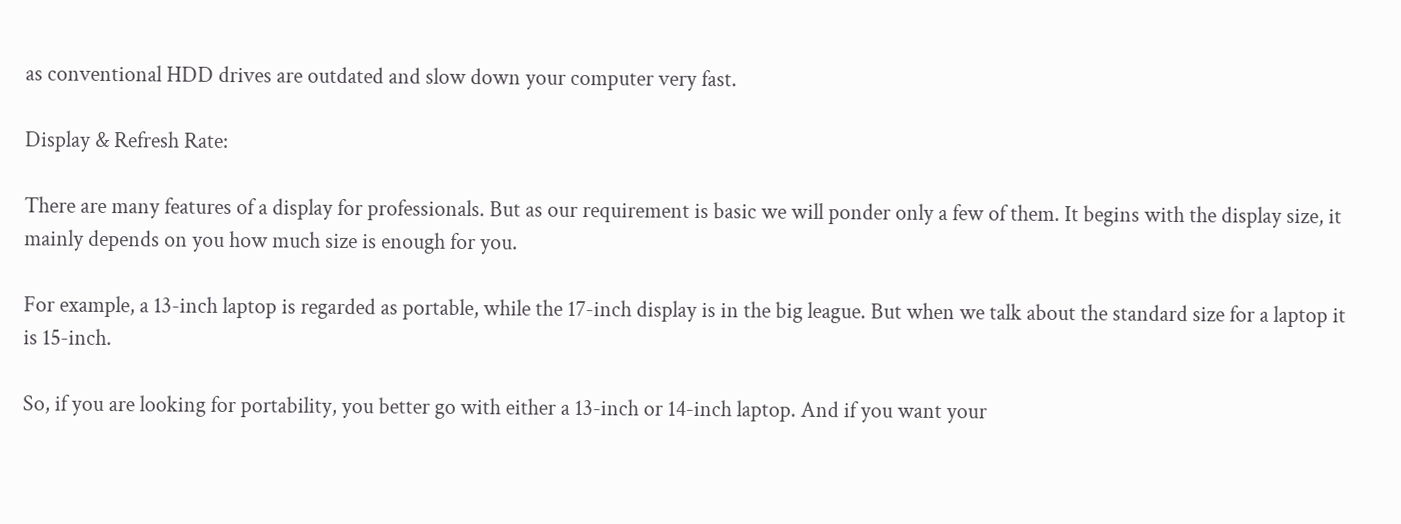as conventional HDD drives are outdated and slow down your computer very fast.

Display & Refresh Rate:

There are many features of a display for professionals. But as our requirement is basic we will ponder only a few of them. It begins with the display size, it mainly depends on you how much size is enough for you.

For example, a 13-inch laptop is regarded as portable, while the 17-inch display is in the big league. But when we talk about the standard size for a laptop it is 15-inch.

So, if you are looking for portability, you better go with either a 13-inch or 14-inch laptop. And if you want your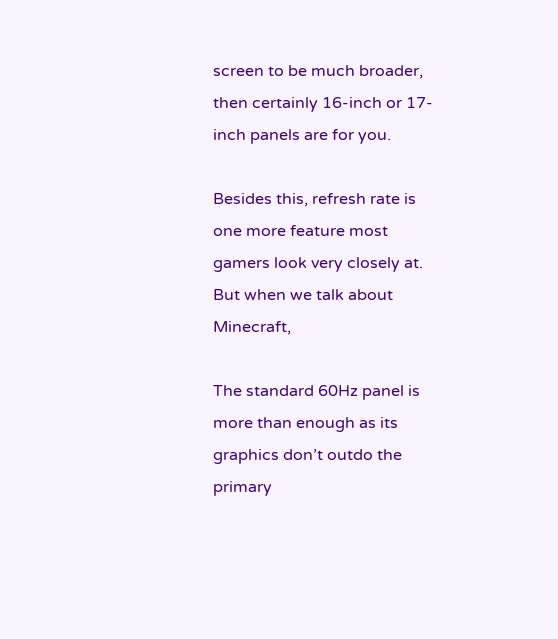screen to be much broader, then certainly 16-inch or 17-inch panels are for you.

Besides this, refresh rate is one more feature most gamers look very closely at. But when we talk about Minecraft,

The standard 60Hz panel is more than enough as its graphics don’t outdo the primary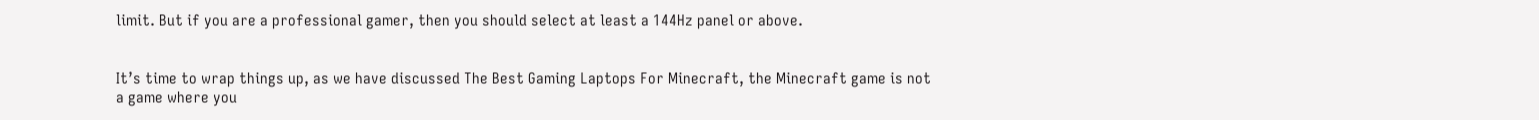limit. But if you are a professional gamer, then you should select at least a 144Hz panel or above.


It’s time to wrap things up, as we have discussed The Best Gaming Laptops For Minecraft, the Minecraft game is not a game where you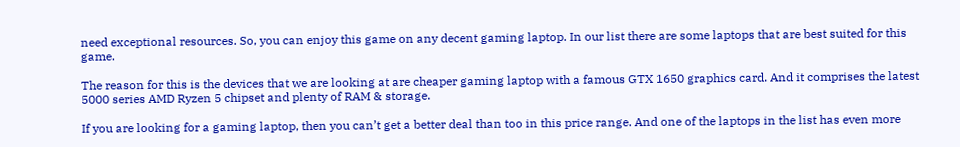need exceptional resources. So, you can enjoy this game on any decent gaming laptop. In our list there are some laptops that are best suited for this game.

The reason for this is the devices that we are looking at are cheaper gaming laptop with a famous GTX 1650 graphics card. And it comprises the latest 5000 series AMD Ryzen 5 chipset and plenty of RAM & storage.

If you are looking for a gaming laptop, then you can’t get a better deal than too in this price range. And one of the laptops in the list has even more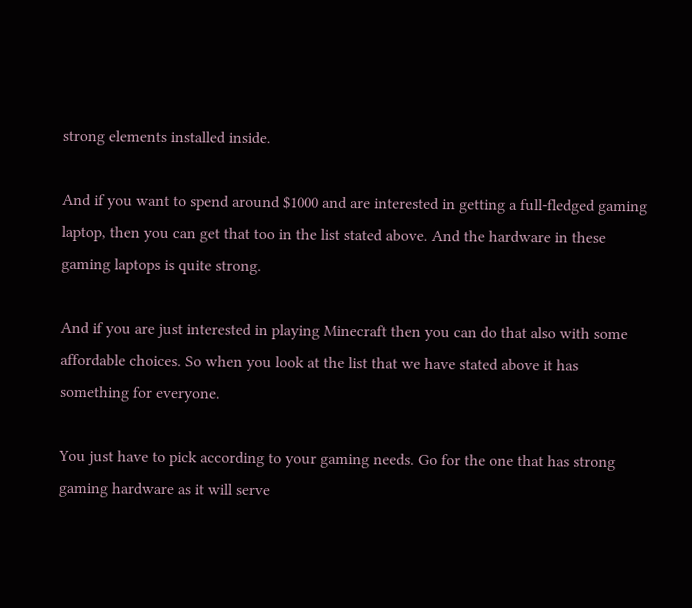strong elements installed inside.

And if you want to spend around $1000 and are interested in getting a full-fledged gaming laptop, then you can get that too in the list stated above. And the hardware in these gaming laptops is quite strong.

And if you are just interested in playing Minecraft then you can do that also with some affordable choices. So when you look at the list that we have stated above it has something for everyone.

You just have to pick according to your gaming needs. Go for the one that has strong gaming hardware as it will serve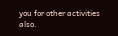you for other activities also.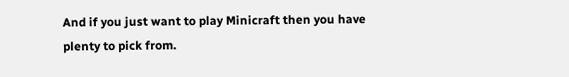And if you just want to play Minicraft then you have plenty to pick from.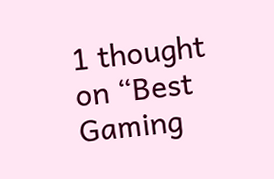1 thought on “Best Gaming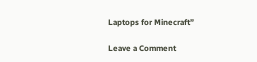Laptops for Minecraft”

Leave a Comment